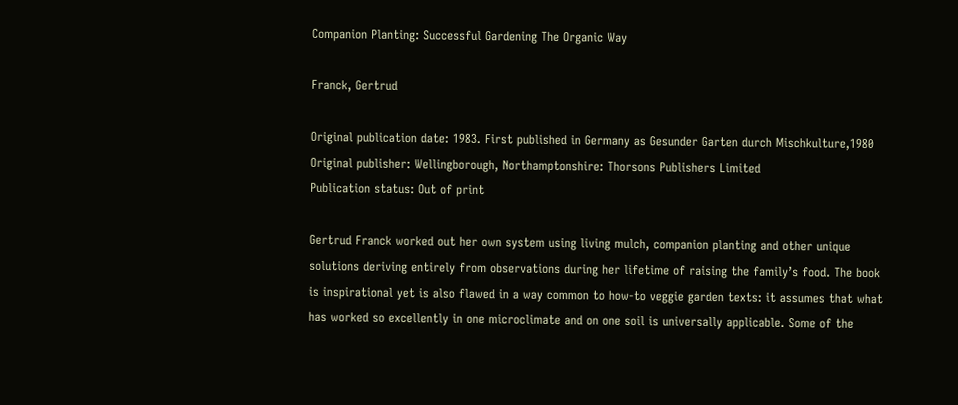Companion Planting: Successful Gardening The Organic Way

Franck, Gertrud

Original publication date: 1983. First published in Germany as Gesunder Garten durch Mischkulture,1980
Original publisher: Wellingborough, Northamptonshire: Thorsons Publishers Limited
Publication status: Out of print

Gertrud Franck worked out her own system using living mulch, companion planting and other unique solutions deriving entirely from observations during her lifetime of raising the family’s food. The book is inspirational yet is also flawed in a way common to how-to veggie garden texts: it assumes that what has worked so excellently in one microclimate and on one soil is universally applicable. Some of the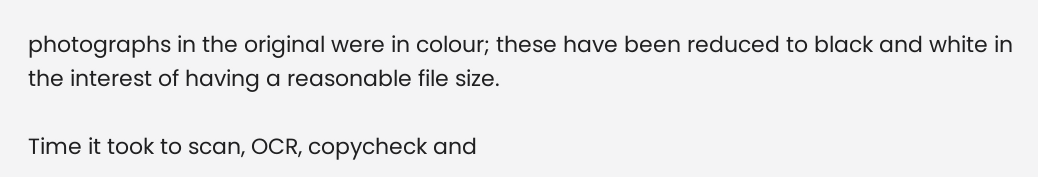photographs in the original were in colour; these have been reduced to black and white in the interest of having a reasonable file size.

Time it took to scan, OCR, copycheck and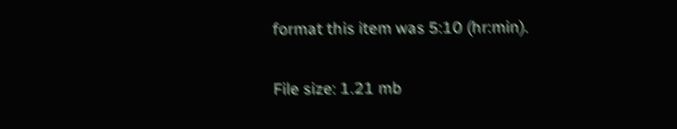format this item was 5:10 (hr:min).

File size: 1.21 mb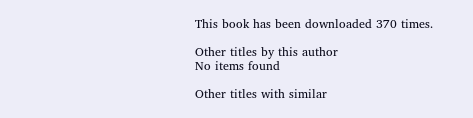This book has been downloaded 370 times.

Other titles by this author
No items found

Other titles with similar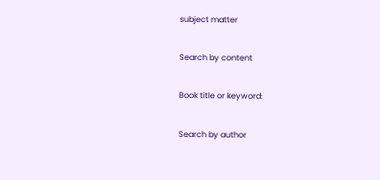subject matter

Search by content

Book title or keyword:

Search by author